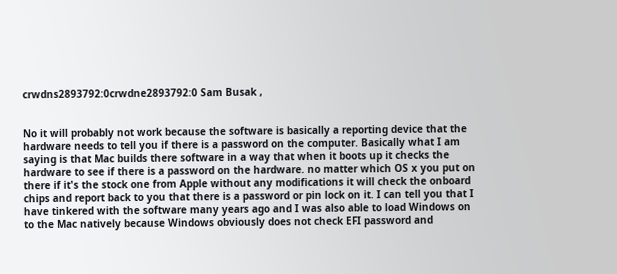crwdns2893792:0crwdne2893792:0 Sam Busak ,


No it will probably not work because the software is basically a reporting device that the hardware needs to tell you if there is a password on the computer. Basically what I am saying is that Mac builds there software in a way that when it boots up it checks the hardware to see if there is a password on the hardware. no matter which OS x you put on there if it's the stock one from Apple without any modifications it will check the onboard chips and report back to you that there is a password or pin lock on it. I can tell you that I have tinkered with the software many years ago and I was also able to load Windows on to the Mac natively because Windows obviously does not check EFI password and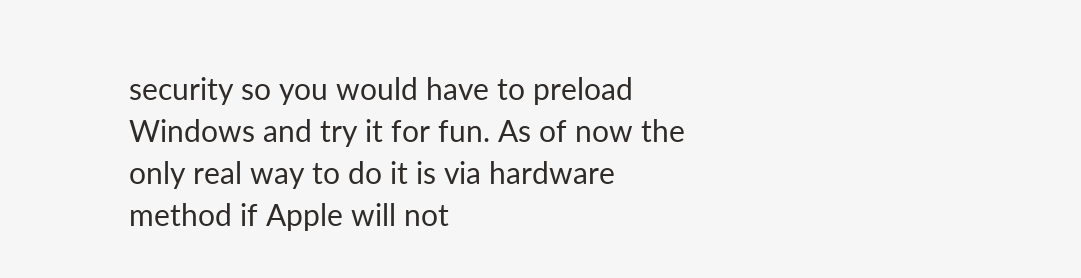security so you would have to preload Windows and try it for fun. As of now the only real way to do it is via hardware method if Apple will not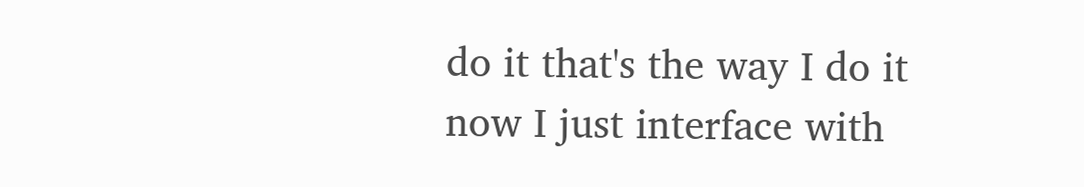do it that's the way I do it now I just interface with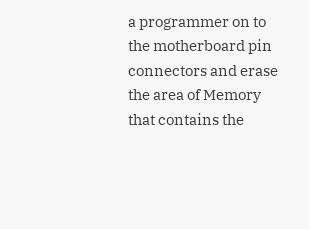a programmer on to the motherboard pin connectors and erase the area of Memory that contains the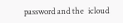password and the  icloud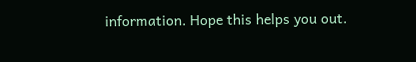information. Hope this helps you out.